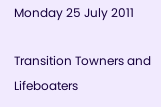Monday 25 July 2011

Transition Towners and Lifeboaters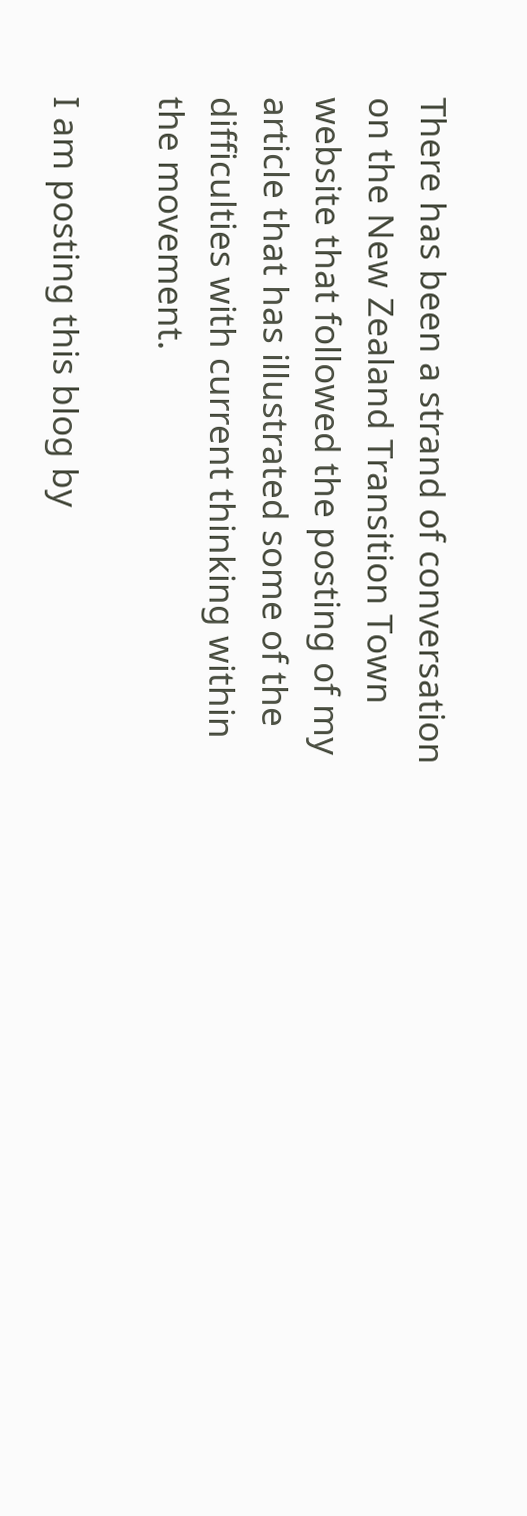There has been a strand of conversation on the New Zealand Transition Town website that followed the posting of my article that has illustrated some of the difficulties with current thinking within the movement.

I am posting this blog by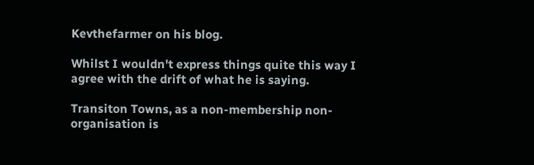Kevthefarmer on his blog.

Whilst I wouldn't express things quite this way I agree with the drift of what he is saying.

Transiton Towns, as a non-membership non-organisation is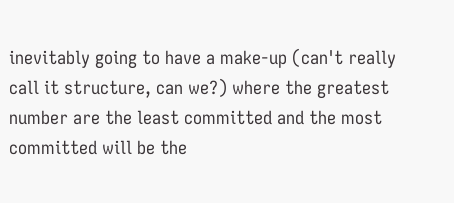inevitably going to have a make-up (can't really call it structure, can we?) where the greatest number are the least committed and the most committed will be the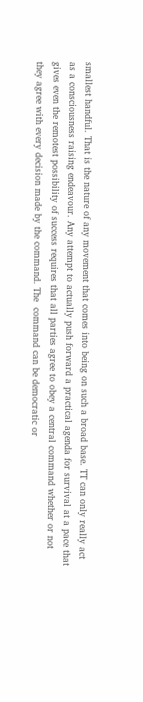smallest handful. That is the nature of any movement that comes into being on such a broad base. TT can only really act as a consciousness raising endeavour. Any attempt to actually push forward a practical agenda for survival at a pace that gives even the remotest possibility of success requires that all parties agree to obey a central command whether or not they agree with every decision made by the command. The  command can be democratic or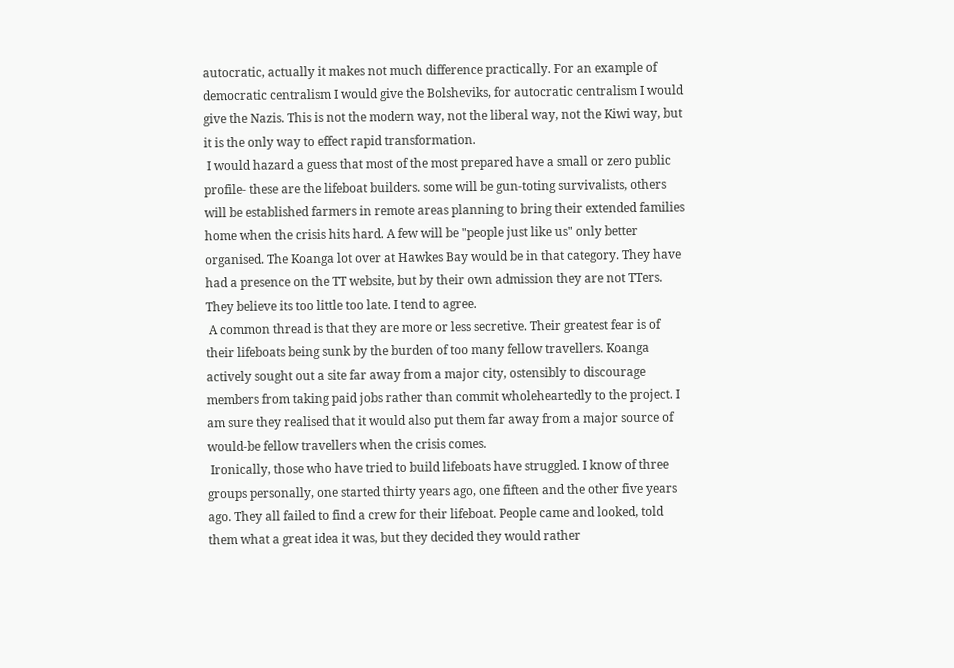autocratic, actually it makes not much difference practically. For an example of democratic centralism I would give the Bolsheviks, for autocratic centralism I would give the Nazis. This is not the modern way, not the liberal way, not the Kiwi way, but it is the only way to effect rapid transformation.
 I would hazard a guess that most of the most prepared have a small or zero public profile- these are the lifeboat builders. some will be gun-toting survivalists, others will be established farmers in remote areas planning to bring their extended families home when the crisis hits hard. A few will be "people just like us" only better organised. The Koanga lot over at Hawkes Bay would be in that category. They have had a presence on the TT website, but by their own admission they are not TTers. They believe its too little too late. I tend to agree.
 A common thread is that they are more or less secretive. Their greatest fear is of their lifeboats being sunk by the burden of too many fellow travellers. Koanga actively sought out a site far away from a major city, ostensibly to discourage members from taking paid jobs rather than commit wholeheartedly to the project. I am sure they realised that it would also put them far away from a major source of would-be fellow travellers when the crisis comes.
 Ironically, those who have tried to build lifeboats have struggled. I know of three groups personally, one started thirty years ago, one fifteen and the other five years ago. They all failed to find a crew for their lifeboat. People came and looked, told them what a great idea it was, but they decided they would rather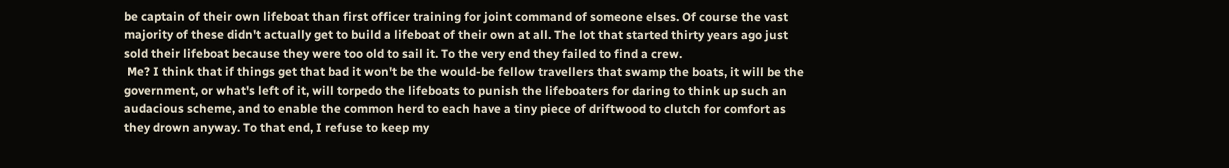be captain of their own lifeboat than first officer training for joint command of someone elses. Of course the vast majority of these didn't actually get to build a lifeboat of their own at all. The lot that started thirty years ago just sold their lifeboat because they were too old to sail it. To the very end they failed to find a crew.
 Me? I think that if things get that bad it won't be the would-be fellow travellers that swamp the boats, it will be the government, or what's left of it, will torpedo the lifeboats to punish the lifeboaters for daring to think up such an audacious scheme, and to enable the common herd to each have a tiny piece of driftwood to clutch for comfort as they drown anyway. To that end, I refuse to keep my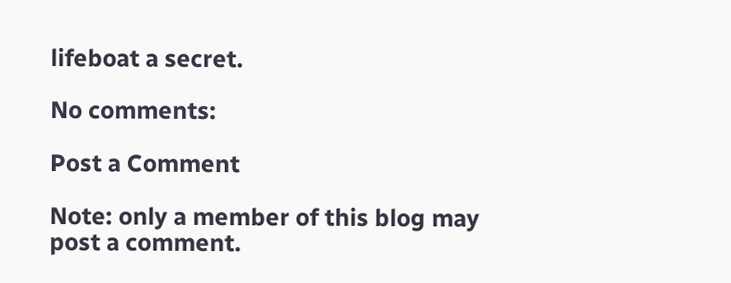lifeboat a secret.

No comments:

Post a Comment

Note: only a member of this blog may post a comment.